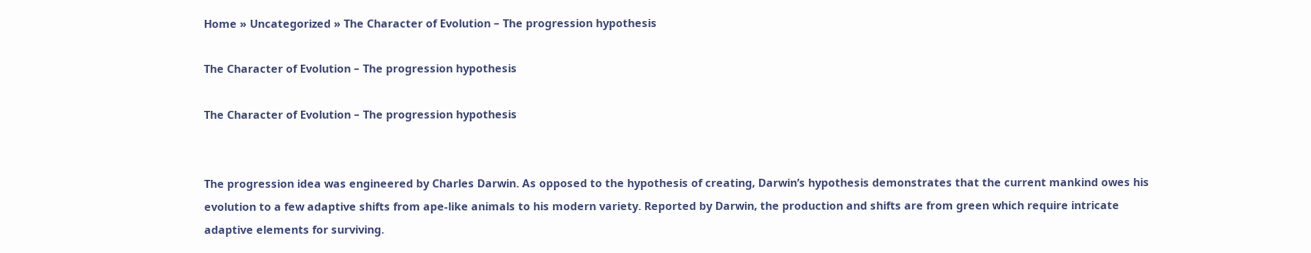Home » Uncategorized » The Character of Evolution – The progression hypothesis

The Character of Evolution – The progression hypothesis

The Character of Evolution – The progression hypothesis


The progression idea was engineered by Charles Darwin. As opposed to the hypothesis of creating, Darwin’s hypothesis demonstrates that the current mankind owes his evolution to a few adaptive shifts from ape-like animals to his modern variety. Reported by Darwin, the production and shifts are from green which require intricate adaptive elements for surviving.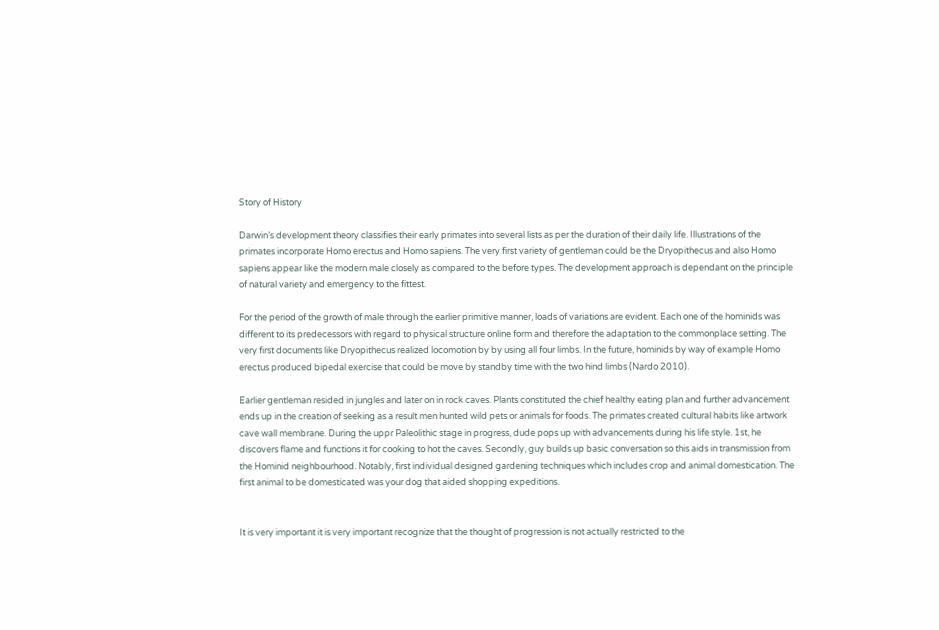Story of History

Darwin’s development theory classifies their early primates into several lists as per the duration of their daily life. Illustrations of the primates incorporate Homo erectus and Homo sapiens. The very first variety of gentleman could be the Dryopithecus and also Homo sapiens appear like the modern male closely as compared to the before types. The development approach is dependant on the principle of natural variety and emergency to the fittest.

For the period of the growth of male through the earlier primitive manner, loads of variations are evident. Each one of the hominids was different to its predecessors with regard to physical structure online form and therefore the adaptation to the commonplace setting. The very first documents like Dryopithecus realized locomotion by by using all four limbs. In the future, hominids by way of example Homo erectus produced bipedal exercise that could be move by standby time with the two hind limbs (Nardo 2010).

Earlier gentleman resided in jungles and later on in rock caves. Plants constituted the chief healthy eating plan and further advancement ends up in the creation of seeking as a result men hunted wild pets or animals for foods. The primates created cultural habits like artwork cave wall membrane. During the uppr Paleolithic stage in progress, dude pops up with advancements during his life style. 1st, he discovers flame and functions it for cooking to hot the caves. Secondly, guy builds up basic conversation so this aids in transmission from the Hominid neighbourhood. Notably, first individual designed gardening techniques which includes crop and animal domestication. The first animal to be domesticated was your dog that aided shopping expeditions.


It is very important it is very important recognize that the thought of progression is not actually restricted to the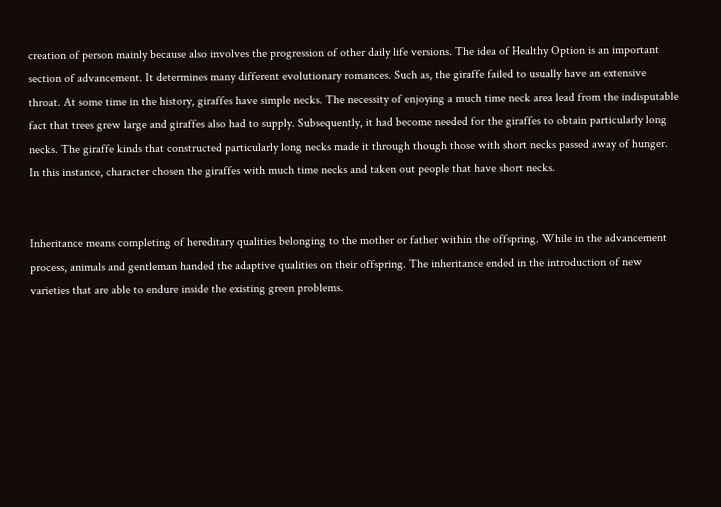creation of person mainly because also involves the progression of other daily life versions. The idea of Healthy Option is an important section of advancement. It determines many different evolutionary romances. Such as, the giraffe failed to usually have an extensive throat. At some time in the history, giraffes have simple necks. The necessity of enjoying a much time neck area lead from the indisputable fact that trees grew large and giraffes also had to supply. Subsequently, it had become needed for the giraffes to obtain particularly long necks. The giraffe kinds that constructed particularly long necks made it through though those with short necks passed away of hunger. In this instance, character chosen the giraffes with much time necks and taken out people that have short necks.


Inheritance means completing of hereditary qualities belonging to the mother or father within the offspring. While in the advancement process, animals and gentleman handed the adaptive qualities on their offspring. The inheritance ended in the introduction of new varieties that are able to endure inside the existing green problems.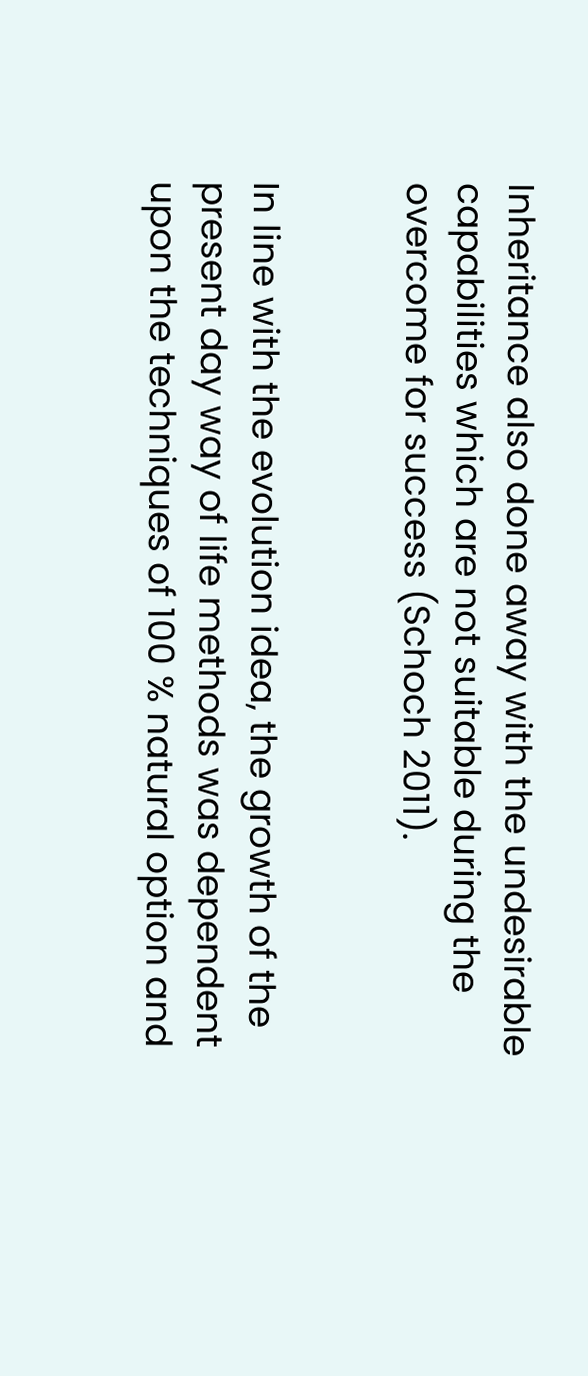Inheritance also done away with the undesirable capabilities which are not suitable during the overcome for success (Schoch 2011).


In line with the evolution idea, the growth of the present day way of life methods was dependent upon the techniques of 100 % natural option and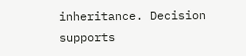inheritance. Decision supports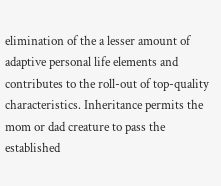elimination of the a lesser amount of adaptive personal life elements and contributes to the roll-out of top-quality characteristics. Inheritance permits the mom or dad creature to pass the established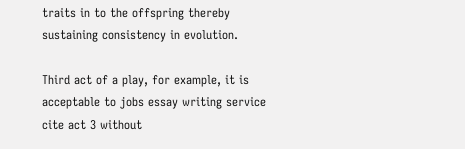traits in to the offspring thereby sustaining consistency in evolution.

Third act of a play, for example, it is acceptable to jobs essay writing service cite act 3 without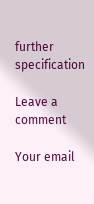further specification

Leave a comment

Your email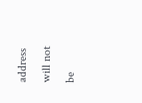address will not be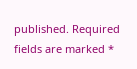published. Required fields are marked *